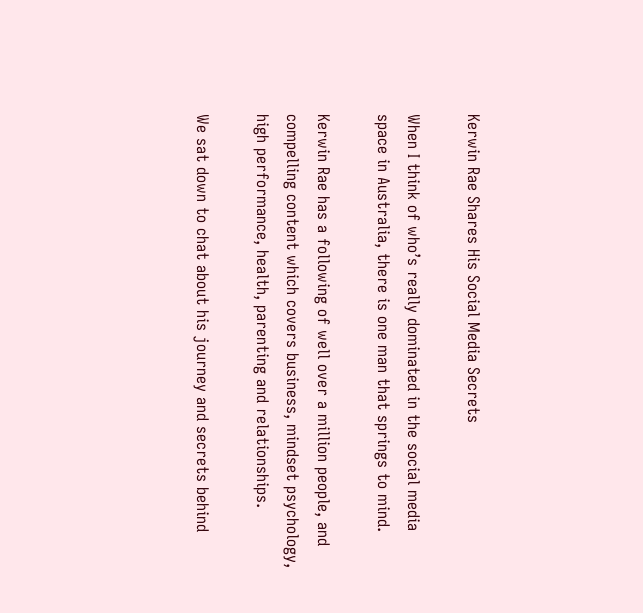Kerwin Rae Shares His Social Media Secrets

When I think of who’s really dominated in the social media space in Australia, there is one man that springs to mind.

Kerwin Rae has a following of well over a million people, and compelling content which covers business, mindset psychology, high performance, health, parenting and relationships.

We sat down to chat about his journey and secrets behind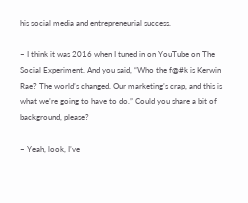his social media and entrepreneurial success.

– I think it was 2016 when I tuned in on YouTube on The Social Experiment. And you said, “Who the f@#k is Kerwin Rae? The world’s changed. Our marketing’s crap, and this is what we’re going to have to do.” Could you share a bit of background, please?

– Yeah, look, I’ve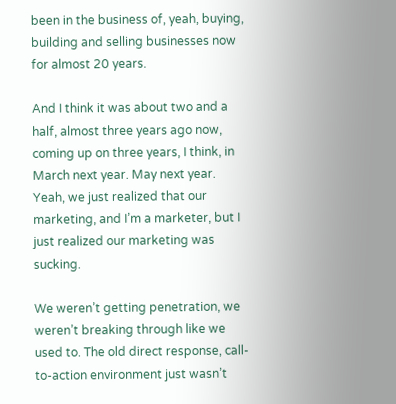been in the business of, yeah, buying, building and selling businesses now for almost 20 years.

And I think it was about two and a half, almost three years ago now, coming up on three years, I think, in March next year. May next year. Yeah, we just realized that our marketing, and I’m a marketer, but I just realized our marketing was sucking.

We weren’t getting penetration, we weren’t breaking through like we used to. The old direct response, call-to-action environment just wasn’t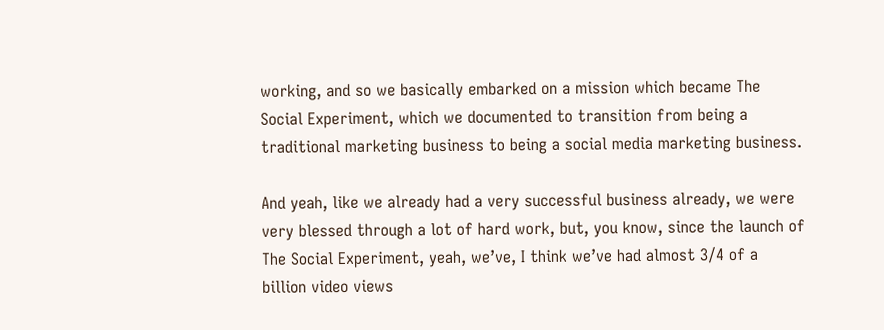working, and so we basically embarked on a mission which became The Social Experiment, which we documented to transition from being a traditional marketing business to being a social media marketing business.

And yeah, like we already had a very successful business already, we were very blessed through a lot of hard work, but, you know, since the launch of The Social Experiment, yeah, we’ve, I think we’ve had almost 3/4 of a billion video views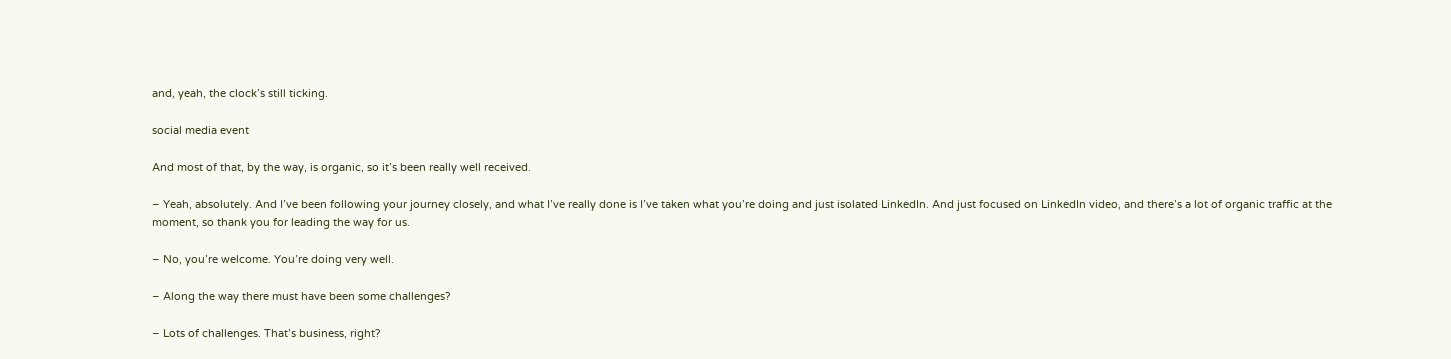and, yeah, the clock’s still ticking.

social media event

And most of that, by the way, is organic, so it’s been really well received.

– Yeah, absolutely. And I’ve been following your journey closely, and what I’ve really done is I’ve taken what you’re doing and just isolated LinkedIn. And just focused on LinkedIn video, and there’s a lot of organic traffic at the moment, so thank you for leading the way for us.

– No, you’re welcome. You’re doing very well.

– Along the way there must have been some challenges?

– Lots of challenges. That’s business, right?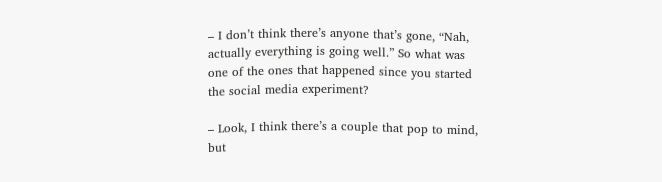– I don’t think there’s anyone that’s gone, “Nah, actually everything is going well.” So what was one of the ones that happened since you started the social media experiment?

– Look, I think there’s a couple that pop to mind, but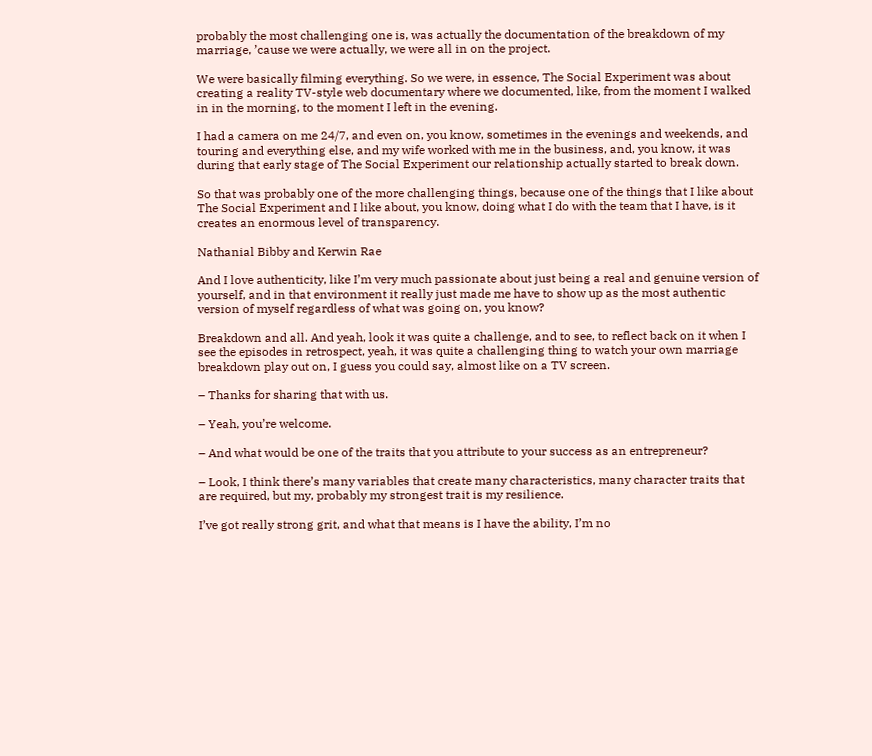probably the most challenging one is, was actually the documentation of the breakdown of my marriage, ’cause we were actually, we were all in on the project.

We were basically filming everything. So we were, in essence, The Social Experiment was about creating a reality TV-style web documentary where we documented, like, from the moment I walked in in the morning, to the moment I left in the evening.

I had a camera on me 24/7, and even on, you know, sometimes in the evenings and weekends, and touring and everything else, and my wife worked with me in the business, and, you know, it was during that early stage of The Social Experiment our relationship actually started to break down.

So that was probably one of the more challenging things, because one of the things that I like about The Social Experiment and I like about, you know, doing what I do with the team that I have, is it creates an enormous level of transparency.

Nathanial Bibby and Kerwin Rae

And I love authenticity, like I’m very much passionate about just being a real and genuine version of yourself, and in that environment it really just made me have to show up as the most authentic version of myself regardless of what was going on, you know?

Breakdown and all. And yeah, look it was quite a challenge, and to see, to reflect back on it when I see the episodes in retrospect, yeah, it was quite a challenging thing to watch your own marriage breakdown play out on, I guess you could say, almost like on a TV screen.

– Thanks for sharing that with us.

– Yeah, you’re welcome.

– And what would be one of the traits that you attribute to your success as an entrepreneur?

– Look, I think there’s many variables that create many characteristics, many character traits that are required, but my, probably my strongest trait is my resilience.

I’ve got really strong grit, and what that means is I have the ability, I’m no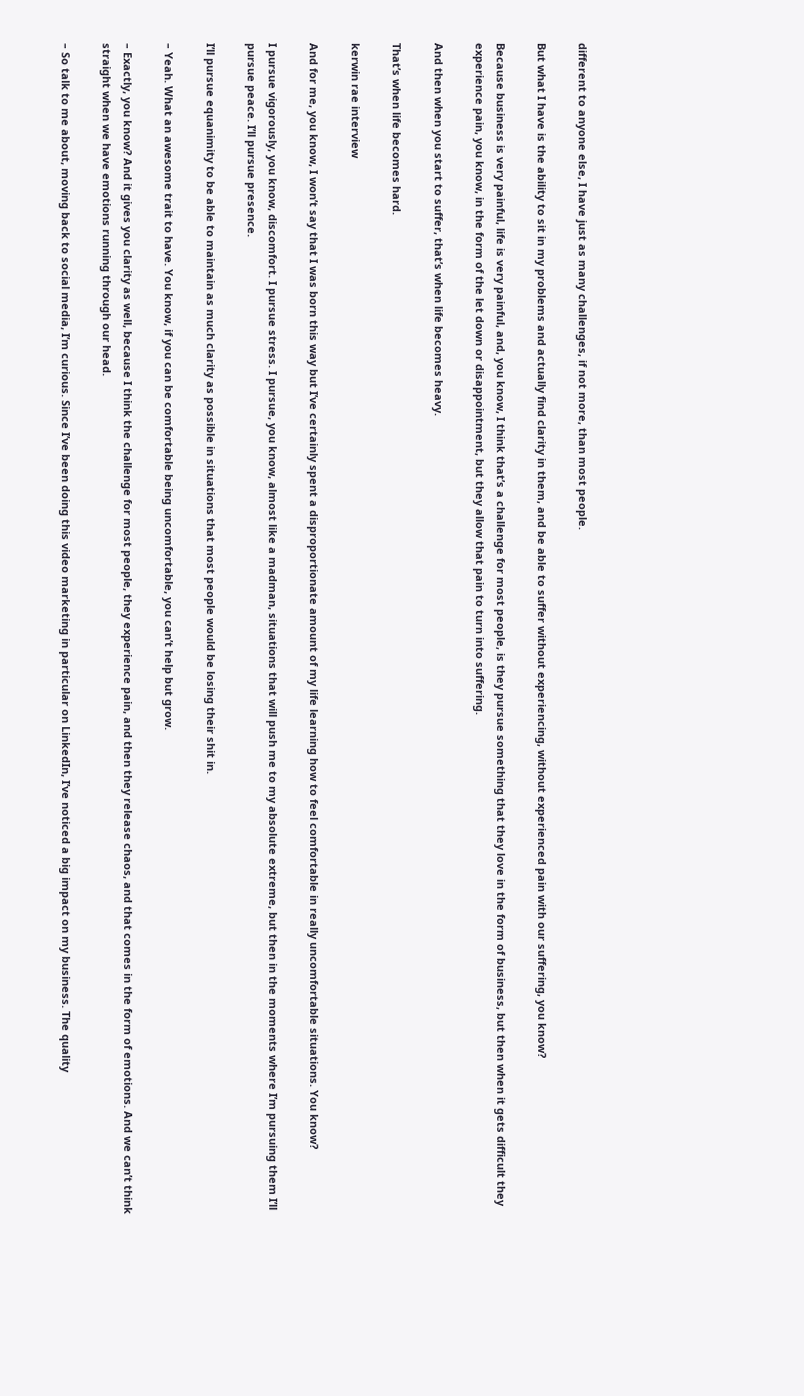different to anyone else, I have just as many challenges, if not more, than most people.

But what I have is the ability to sit in my problems and actually find clarity in them, and be able to suffer without experiencing, without experienced pain with our suffering, you know?

Because business is very painful, life is very painful, and, you know, I think that’s a challenge for most people, is they pursue something that they love in the form of business, but then when it gets difficult they experience pain, you know, in the form of the let down or disappointment, but they allow that pain to turn into suffering.

And then when you start to suffer, that’s when life becomes heavy.

That’s when life becomes hard.

kerwin rae interview

And for me, you know, I won’t say that I was born this way but I’ve certainly spent a disproportionate amount of my life learning how to feel comfortable in really uncomfortable situations. You know?

I pursue vigorously, you know, discomfort. I pursue stress. I pursue, you know, almost like a madman, situations that will push me to my absolute extreme, but then in the moments where I’m pursuing them I’ll pursue peace. I’ll pursue presence.

I’ll pursue equanimity to be able to maintain as much clarity as possible in situations that most people would be losing their shit in.

– Yeah. What an awesome trait to have. You know, if you can be comfortable being uncomfortable, you can’t help but grow.

– Exactly, you know? And it gives you clarity as well, because I think the challenge for most people, they experience pain, and then they release chaos, and that comes in the form of emotions. And we can’t think straight when we have emotions running through our head.

– So talk to me about, moving back to social media, I’m curious. Since I’ve been doing this video marketing in particular on LinkedIn, I’ve noticed a big impact on my business. The quality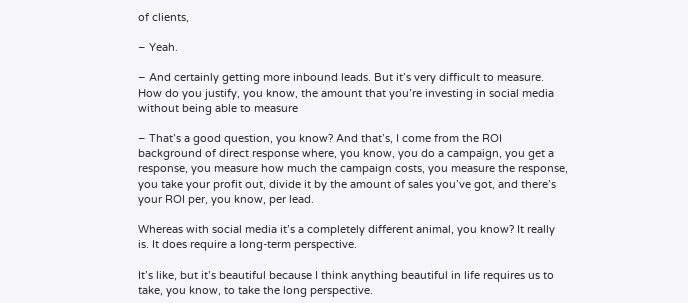of clients,

– Yeah.

– And certainly getting more inbound leads. But it’s very difficult to measure. How do you justify, you know, the amount that you’re investing in social media without being able to measure

– That’s a good question, you know? And that’s, I come from the ROI background of direct response where, you know, you do a campaign, you get a response, you measure how much the campaign costs, you measure the response, you take your profit out, divide it by the amount of sales you’ve got, and there’s your ROI per, you know, per lead.

Whereas with social media it’s a completely different animal, you know? It really is. It does require a long-term perspective.

It’s like, but it’s beautiful because I think anything beautiful in life requires us to take, you know, to take the long perspective.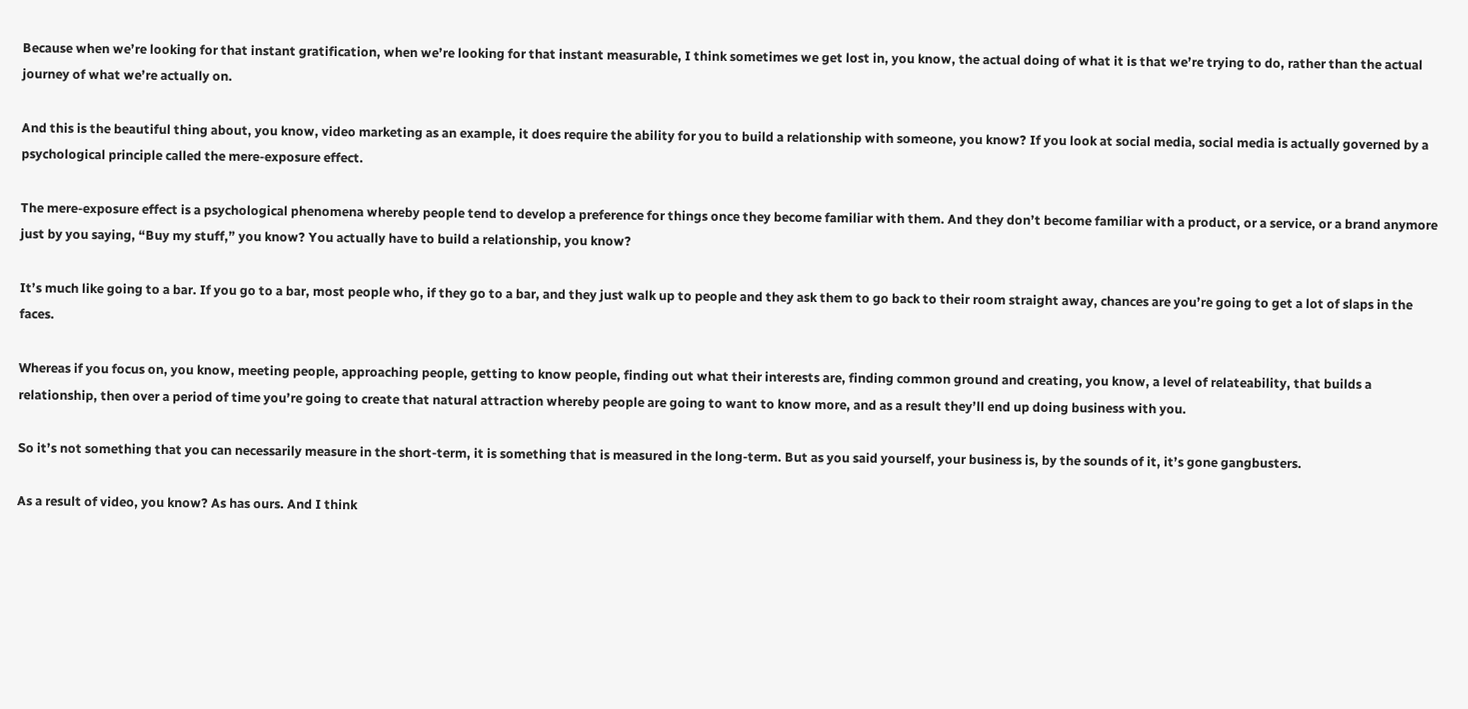Because when we’re looking for that instant gratification, when we’re looking for that instant measurable, I think sometimes we get lost in, you know, the actual doing of what it is that we’re trying to do, rather than the actual journey of what we’re actually on.

And this is the beautiful thing about, you know, video marketing as an example, it does require the ability for you to build a relationship with someone, you know? If you look at social media, social media is actually governed by a psychological principle called the mere-exposure effect.

The mere-exposure effect is a psychological phenomena whereby people tend to develop a preference for things once they become familiar with them. And they don’t become familiar with a product, or a service, or a brand anymore just by you saying, “Buy my stuff,” you know? You actually have to build a relationship, you know?

It’s much like going to a bar. If you go to a bar, most people who, if they go to a bar, and they just walk up to people and they ask them to go back to their room straight away, chances are you’re going to get a lot of slaps in the faces.

Whereas if you focus on, you know, meeting people, approaching people, getting to know people, finding out what their interests are, finding common ground and creating, you know, a level of relateability, that builds a relationship, then over a period of time you’re going to create that natural attraction whereby people are going to want to know more, and as a result they’ll end up doing business with you.

So it’s not something that you can necessarily measure in the short-term, it is something that is measured in the long-term. But as you said yourself, your business is, by the sounds of it, it’s gone gangbusters.

As a result of video, you know? As has ours. And I think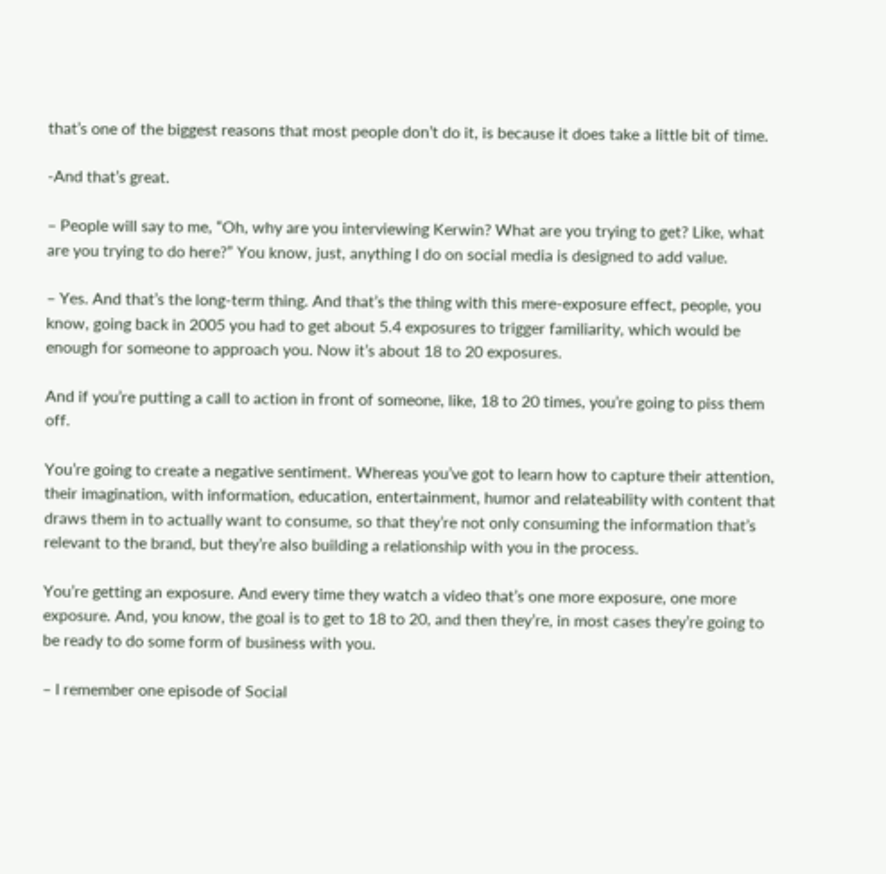that’s one of the biggest reasons that most people don’t do it, is because it does take a little bit of time.

-And that’s great.

– People will say to me, “Oh, why are you interviewing Kerwin? What are you trying to get? Like, what are you trying to do here?” You know, just, anything I do on social media is designed to add value.

– Yes. And that’s the long-term thing. And that’s the thing with this mere-exposure effect, people, you know, going back in 2005 you had to get about 5.4 exposures to trigger familiarity, which would be enough for someone to approach you. Now it’s about 18 to 20 exposures.

And if you’re putting a call to action in front of someone, like, 18 to 20 times, you’re going to piss them off.

You’re going to create a negative sentiment. Whereas you’ve got to learn how to capture their attention, their imagination, with information, education, entertainment, humor and relateability with content that draws them in to actually want to consume, so that they’re not only consuming the information that’s relevant to the brand, but they’re also building a relationship with you in the process.

You’re getting an exposure. And every time they watch a video that’s one more exposure, one more exposure. And, you know, the goal is to get to 18 to 20, and then they’re, in most cases they’re going to be ready to do some form of business with you.

– I remember one episode of Social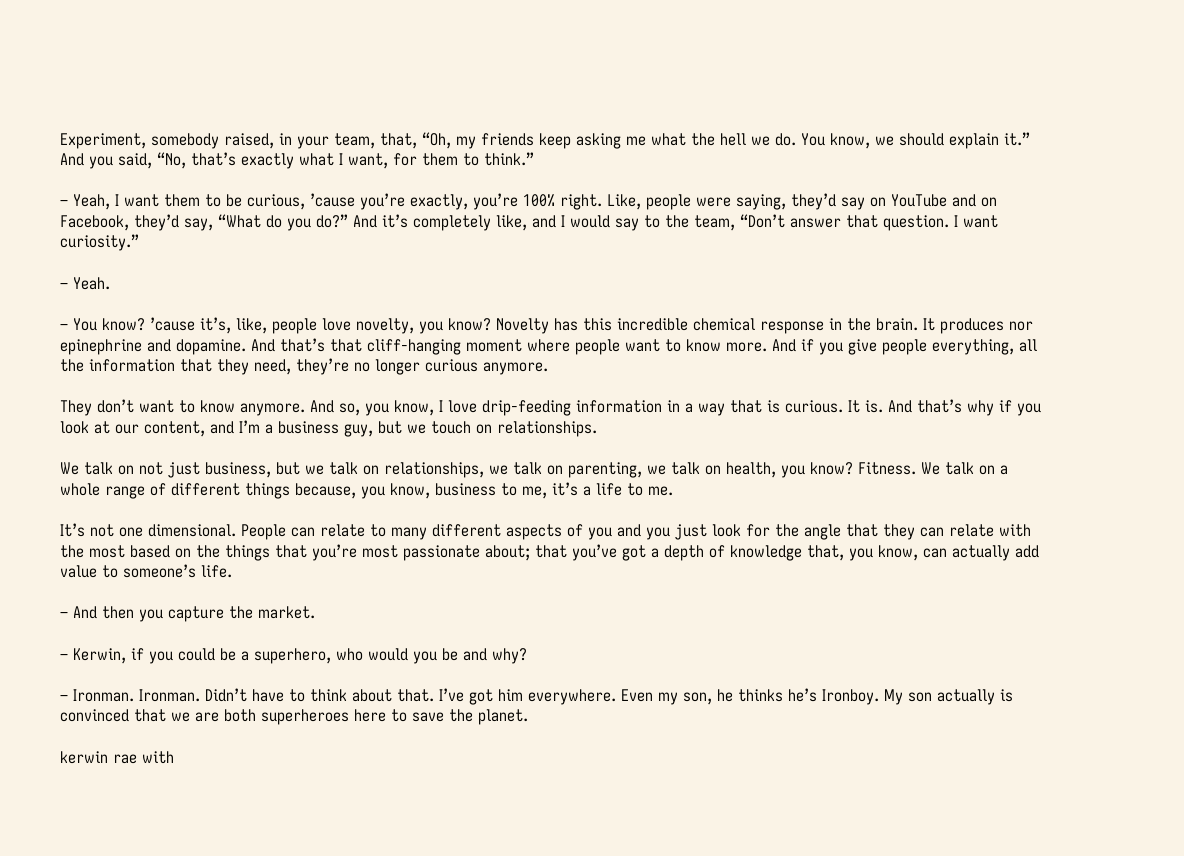Experiment, somebody raised, in your team, that, “Oh, my friends keep asking me what the hell we do. You know, we should explain it.” And you said, “No, that’s exactly what I want, for them to think.”

– Yeah, I want them to be curious, ’cause you’re exactly, you’re 100% right. Like, people were saying, they’d say on YouTube and on Facebook, they’d say, “What do you do?” And it’s completely like, and I would say to the team, “Don’t answer that question. I want curiosity.”

– Yeah.

– You know? ’cause it’s, like, people love novelty, you know? Novelty has this incredible chemical response in the brain. It produces nor epinephrine and dopamine. And that’s that cliff-hanging moment where people want to know more. And if you give people everything, all the information that they need, they’re no longer curious anymore.

They don’t want to know anymore. And so, you know, I love drip-feeding information in a way that is curious. It is. And that’s why if you look at our content, and I’m a business guy, but we touch on relationships.

We talk on not just business, but we talk on relationships, we talk on parenting, we talk on health, you know? Fitness. We talk on a whole range of different things because, you know, business to me, it’s a life to me.

It’s not one dimensional. People can relate to many different aspects of you and you just look for the angle that they can relate with the most based on the things that you’re most passionate about; that you’ve got a depth of knowledge that, you know, can actually add value to someone’s life.

– And then you capture the market.

– Kerwin, if you could be a superhero, who would you be and why?

– Ironman. Ironman. Didn’t have to think about that. I’ve got him everywhere. Even my son, he thinks he’s Ironboy. My son actually is convinced that we are both superheroes here to save the planet.

kerwin rae with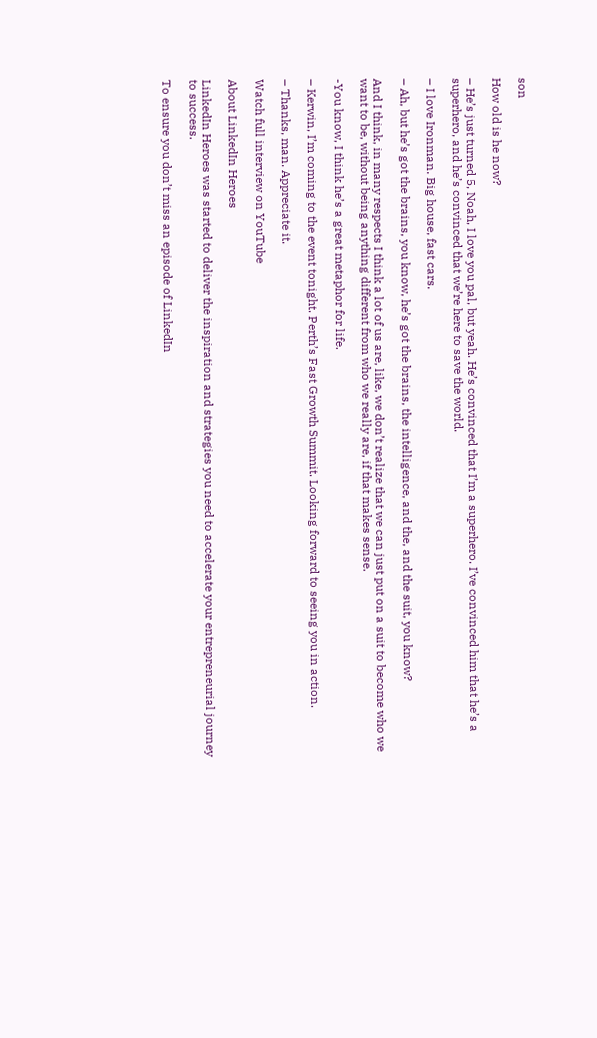son

How old is he now?

– He’s just turned 5, Noah, I love you pal, but yeah. He’s convinced that I’m a superhero. I’ve convinced him that he’s a superhero, and he’s convinced that we’re here to save the world.

– I love Ironman. Big house, fast cars.

– Ah, but he’s got the brains, you know, he’s got the brains, the intelligence, and the, and the suit, you know?

And I think, in many respects I think a lot of us are, like, we don’t realize that we can just put on a suit to become who we want to be, without being anything different from who we really are, if that makes sense.

-You know, I think he’s a great metaphor for life.

– Kerwin, I’m coming to the event tonight. Perth’s Fast Growth Summit. Looking forward to seeing you in action.

– Thanks, man. Appreciate it.

Watch full interview on YouTube

About LinkedIn Heroes

LinkedIn Heroes was started to deliver the inspiration and strategies you need to accelerate your entrepreneurial journey to success.

To ensure you don’t miss an episode of LinkedIn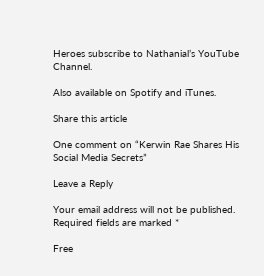Heroes subscribe to Nathanial’s YouTube Channel.

Also available on Spotify and iTunes.

Share this article

One comment on “Kerwin Rae Shares His Social Media Secrets”

Leave a Reply

Your email address will not be published. Required fields are marked *

Free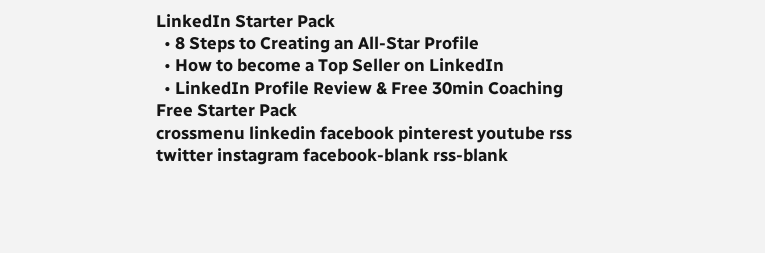LinkedIn Starter Pack
  • 8 Steps to Creating an All-Star Profile
  • How to become a Top Seller on LinkedIn
  • LinkedIn Profile Review & Free 30min Coaching
Free Starter Pack
crossmenu linkedin facebook pinterest youtube rss twitter instagram facebook-blank rss-blank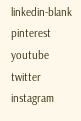linkedin-blank pinterest youtube twitter instagram